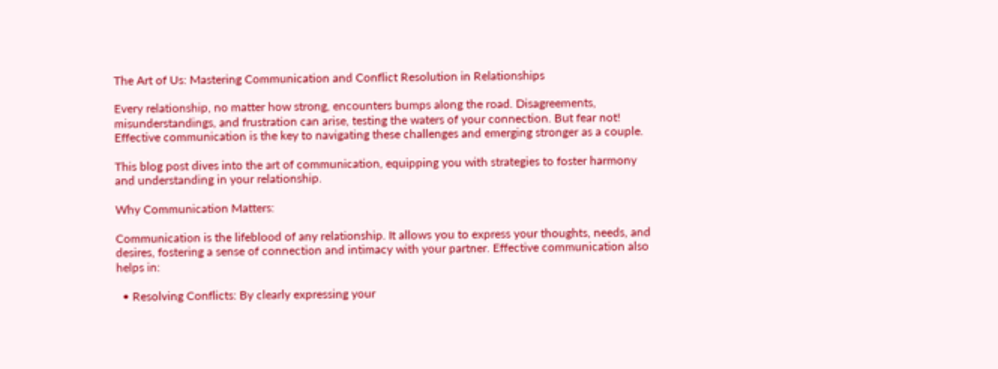The Art of Us: Mastering Communication and Conflict Resolution in Relationships

Every relationship, no matter how strong, encounters bumps along the road. Disagreements, misunderstandings, and frustration can arise, testing the waters of your connection. But fear not! Effective communication is the key to navigating these challenges and emerging stronger as a couple.

This blog post dives into the art of communication, equipping you with strategies to foster harmony and understanding in your relationship.

Why Communication Matters:

Communication is the lifeblood of any relationship. It allows you to express your thoughts, needs, and desires, fostering a sense of connection and intimacy with your partner. Effective communication also helps in:

  • Resolving Conflicts: By clearly expressing your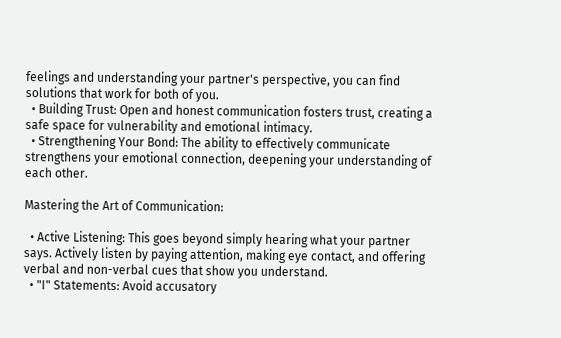feelings and understanding your partner's perspective, you can find solutions that work for both of you.
  • Building Trust: Open and honest communication fosters trust, creating a safe space for vulnerability and emotional intimacy.
  • Strengthening Your Bond: The ability to effectively communicate strengthens your emotional connection, deepening your understanding of each other.

Mastering the Art of Communication:

  • Active Listening: This goes beyond simply hearing what your partner says. Actively listen by paying attention, making eye contact, and offering verbal and non-verbal cues that show you understand.
  • "I" Statements: Avoid accusatory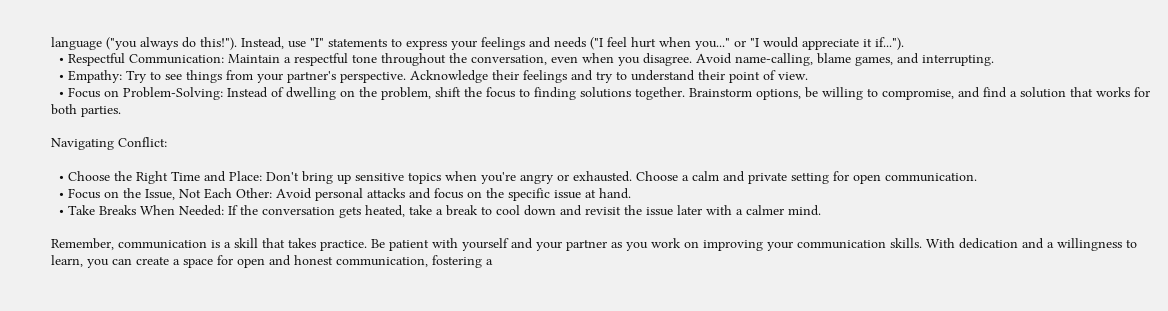language ("you always do this!"). Instead, use "I" statements to express your feelings and needs ("I feel hurt when you..." or "I would appreciate it if...").
  • Respectful Communication: Maintain a respectful tone throughout the conversation, even when you disagree. Avoid name-calling, blame games, and interrupting.
  • Empathy: Try to see things from your partner's perspective. Acknowledge their feelings and try to understand their point of view.
  • Focus on Problem-Solving: Instead of dwelling on the problem, shift the focus to finding solutions together. Brainstorm options, be willing to compromise, and find a solution that works for both parties.

Navigating Conflict:

  • Choose the Right Time and Place: Don't bring up sensitive topics when you're angry or exhausted. Choose a calm and private setting for open communication.
  • Focus on the Issue, Not Each Other: Avoid personal attacks and focus on the specific issue at hand.
  • Take Breaks When Needed: If the conversation gets heated, take a break to cool down and revisit the issue later with a calmer mind.

Remember, communication is a skill that takes practice. Be patient with yourself and your partner as you work on improving your communication skills. With dedication and a willingness to learn, you can create a space for open and honest communication, fostering a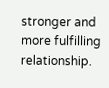stronger and more fulfilling relationship.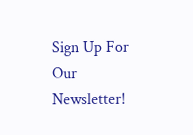Sign Up For Our Newsletter!